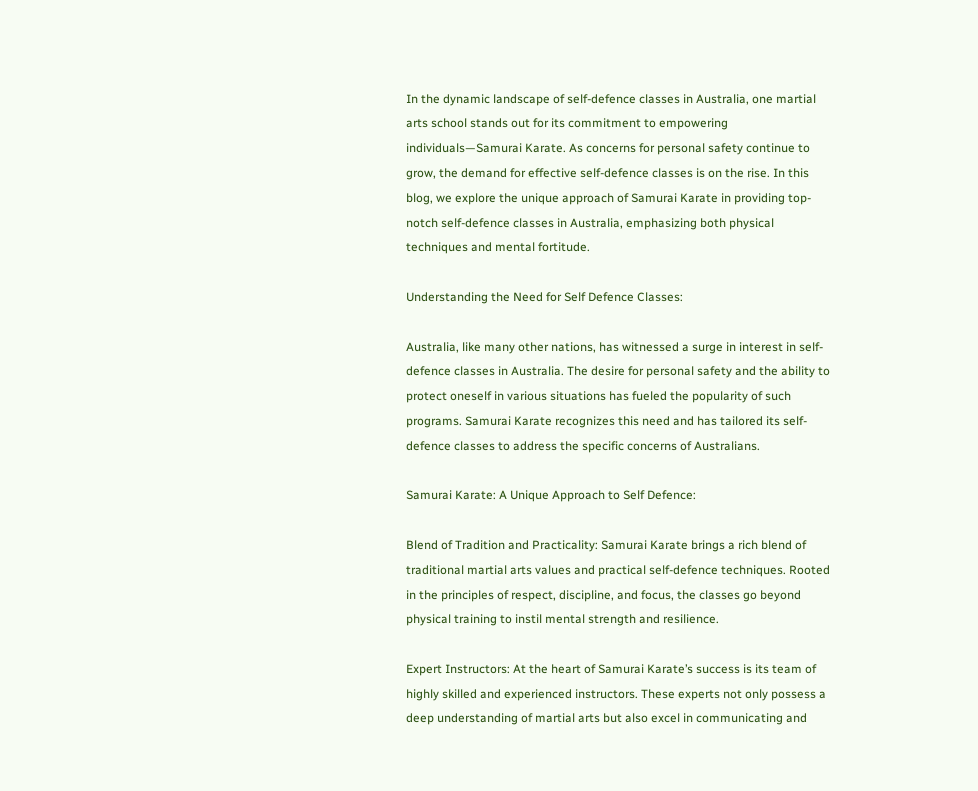In the dynamic landscape of self-defence classes in Australia, one martial arts school stands out for its commitment to empowering individuals—Samurai Karate. As concerns for personal safety continue to grow, the demand for effective self-defence classes is on the rise. In this blog, we explore the unique approach of Samurai Karate in providing top-notch self-defence classes in Australia, emphasizing both physical techniques and mental fortitude.

Understanding the Need for Self Defence Classes:

Australia, like many other nations, has witnessed a surge in interest in self-defence classes in Australia. The desire for personal safety and the ability to protect oneself in various situations has fueled the popularity of such programs. Samurai Karate recognizes this need and has tailored its self-defence classes to address the specific concerns of Australians.

Samurai Karate: A Unique Approach to Self Defence:

Blend of Tradition and Practicality: Samurai Karate brings a rich blend of traditional martial arts values and practical self-defence techniques. Rooted in the principles of respect, discipline, and focus, the classes go beyond physical training to instil mental strength and resilience.

Expert Instructors: At the heart of Samurai Karate’s success is its team of highly skilled and experienced instructors. These experts not only possess a deep understanding of martial arts but also excel in communicating and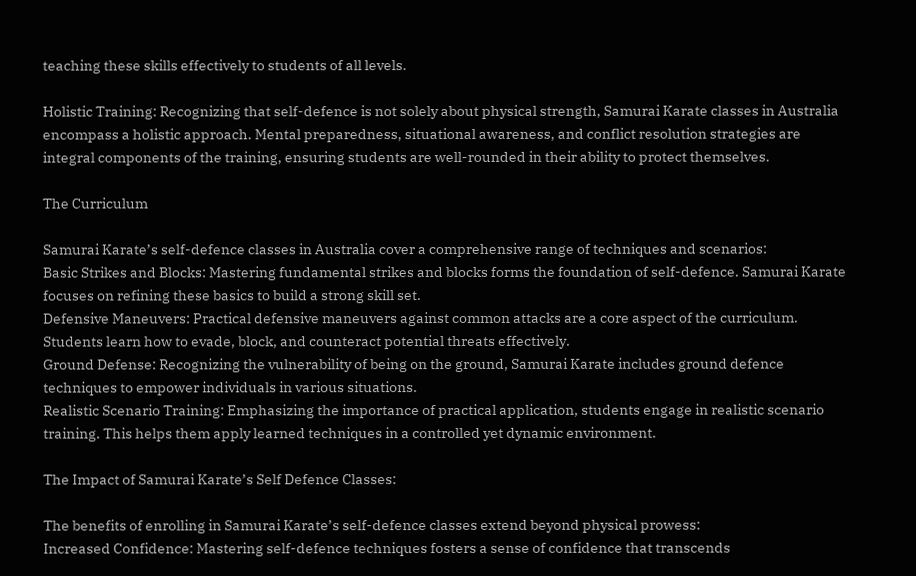teaching these skills effectively to students of all levels.

Holistic Training: Recognizing that self-defence is not solely about physical strength, Samurai Karate classes in Australia encompass a holistic approach. Mental preparedness, situational awareness, and conflict resolution strategies are integral components of the training, ensuring students are well-rounded in their ability to protect themselves.

The Curriculum

Samurai Karate’s self-defence classes in Australia cover a comprehensive range of techniques and scenarios:
Basic Strikes and Blocks: Mastering fundamental strikes and blocks forms the foundation of self-defence. Samurai Karate focuses on refining these basics to build a strong skill set.
Defensive Maneuvers: Practical defensive maneuvers against common attacks are a core aspect of the curriculum. Students learn how to evade, block, and counteract potential threats effectively.
Ground Defense: Recognizing the vulnerability of being on the ground, Samurai Karate includes ground defence techniques to empower individuals in various situations.
Realistic Scenario Training: Emphasizing the importance of practical application, students engage in realistic scenario training. This helps them apply learned techniques in a controlled yet dynamic environment.

The Impact of Samurai Karate’s Self Defence Classes:

The benefits of enrolling in Samurai Karate’s self-defence classes extend beyond physical prowess:
Increased Confidence: Mastering self-defence techniques fosters a sense of confidence that transcends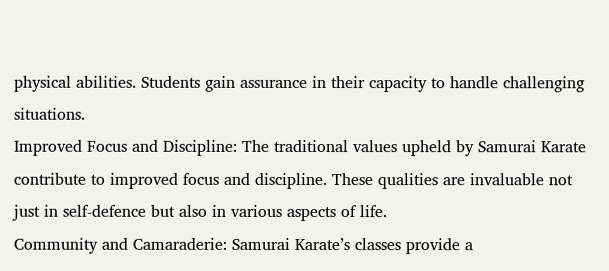physical abilities. Students gain assurance in their capacity to handle challenging situations.
Improved Focus and Discipline: The traditional values upheld by Samurai Karate contribute to improved focus and discipline. These qualities are invaluable not just in self-defence but also in various aspects of life.
Community and Camaraderie: Samurai Karate’s classes provide a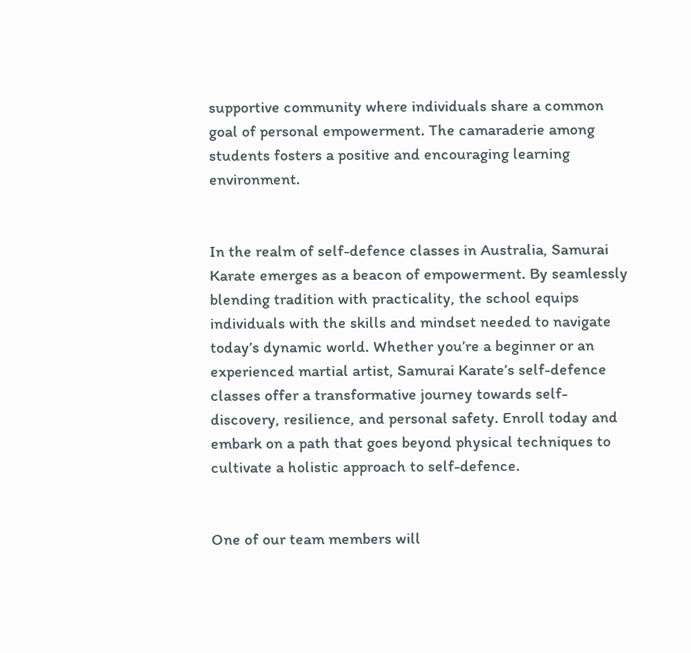supportive community where individuals share a common goal of personal empowerment. The camaraderie among students fosters a positive and encouraging learning environment.


In the realm of self-defence classes in Australia, Samurai Karate emerges as a beacon of empowerment. By seamlessly blending tradition with practicality, the school equips individuals with the skills and mindset needed to navigate today’s dynamic world. Whether you’re a beginner or an experienced martial artist, Samurai Karate’s self-defence classes offer a transformative journey towards self-discovery, resilience, and personal safety. Enroll today and embark on a path that goes beyond physical techniques to cultivate a holistic approach to self-defence.


One of our team members will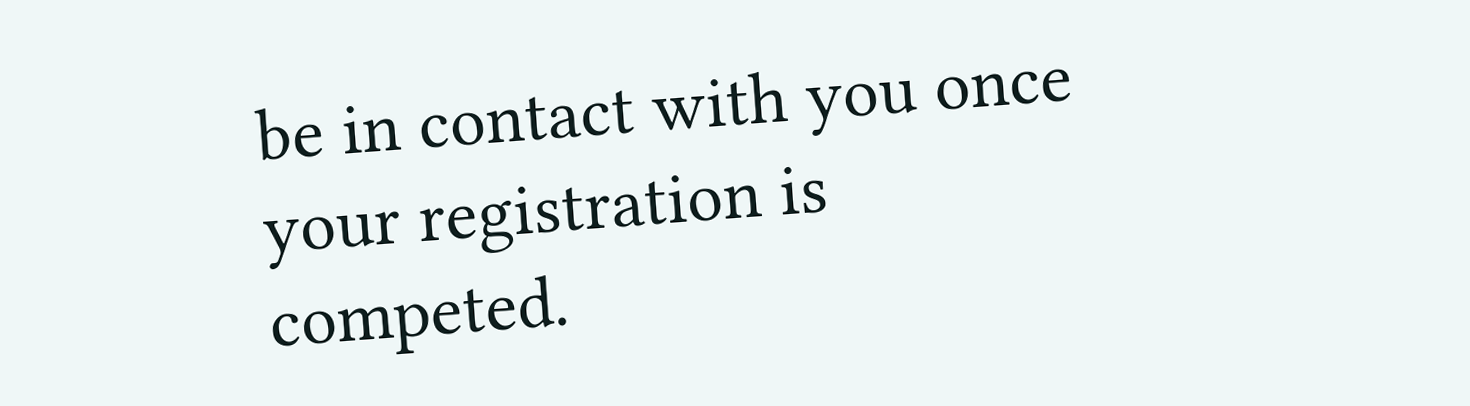be in contact with you once your registration is competed.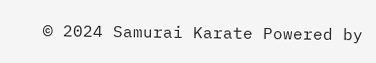© 2024 Samurai Karate Powered by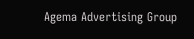Agema Advertising Group